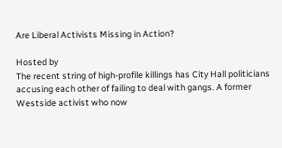Are Liberal Activists Missing in Action?

Hosted by
The recent string of high-profile killings has City Hall politicians accusing each other of failing to deal with gangs. A former Westside activist who now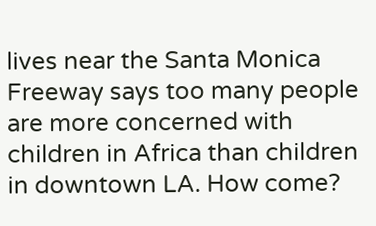lives near the Santa Monica Freeway says too many people are more concerned with children in Africa than children in downtown LA. How come?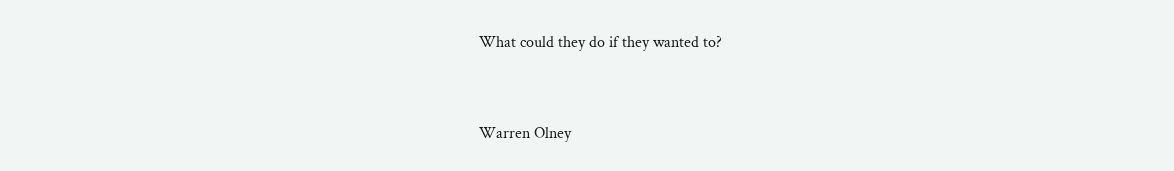What could they do if they wanted to?



Warren Olney